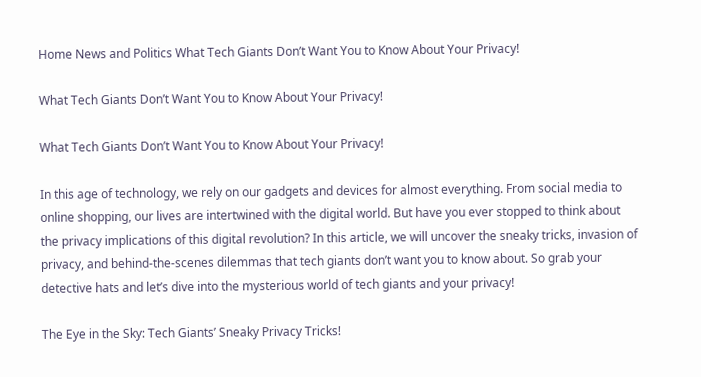Home News and Politics What Tech Giants Don’t Want You to Know About Your Privacy!

What Tech Giants Don’t Want You to Know About Your Privacy!

What Tech Giants Don’t Want You to Know About Your Privacy!

In this age of technology, we rely on our gadgets and devices for almost everything. From social media to online shopping, our lives are intertwined with the digital world. But have you ever stopped to think about the privacy implications of this digital revolution? In this article, we will uncover the sneaky tricks, invasion of privacy, and behind-the-scenes dilemmas that tech giants don’t want you to know about. So grab your detective hats and let’s dive into the mysterious world of tech giants and your privacy!

The Eye in the Sky: Tech Giants’ Sneaky Privacy Tricks!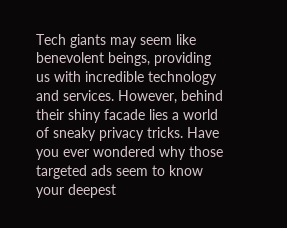Tech giants may seem like benevolent beings, providing us with incredible technology and services. However, behind their shiny facade lies a world of sneaky privacy tricks. Have you ever wondered why those targeted ads seem to know your deepest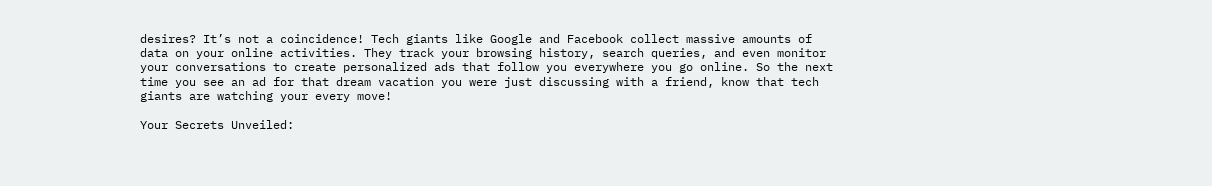desires? It’s not a coincidence! Tech giants like Google and Facebook collect massive amounts of data on your online activities. They track your browsing history, search queries, and even monitor your conversations to create personalized ads that follow you everywhere you go online. So the next time you see an ad for that dream vacation you were just discussing with a friend, know that tech giants are watching your every move!

Your Secrets Unveiled: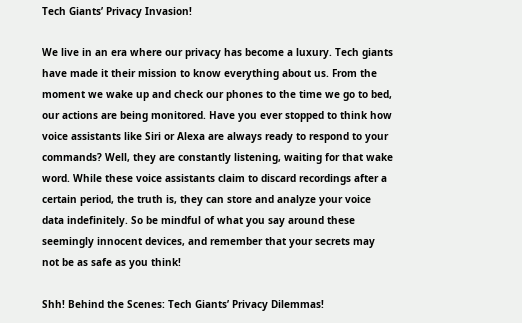Tech Giants’ Privacy Invasion!

We live in an era where our privacy has become a luxury. Tech giants have made it their mission to know everything about us. From the moment we wake up and check our phones to the time we go to bed, our actions are being monitored. Have you ever stopped to think how voice assistants like Siri or Alexa are always ready to respond to your commands? Well, they are constantly listening, waiting for that wake word. While these voice assistants claim to discard recordings after a certain period, the truth is, they can store and analyze your voice data indefinitely. So be mindful of what you say around these seemingly innocent devices, and remember that your secrets may not be as safe as you think!

Shh! Behind the Scenes: Tech Giants’ Privacy Dilemmas!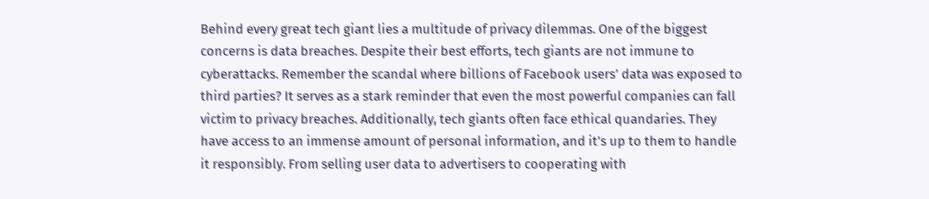Behind every great tech giant lies a multitude of privacy dilemmas. One of the biggest concerns is data breaches. Despite their best efforts, tech giants are not immune to cyberattacks. Remember the scandal where billions of Facebook users’ data was exposed to third parties? It serves as a stark reminder that even the most powerful companies can fall victim to privacy breaches. Additionally, tech giants often face ethical quandaries. They have access to an immense amount of personal information, and it’s up to them to handle it responsibly. From selling user data to advertisers to cooperating with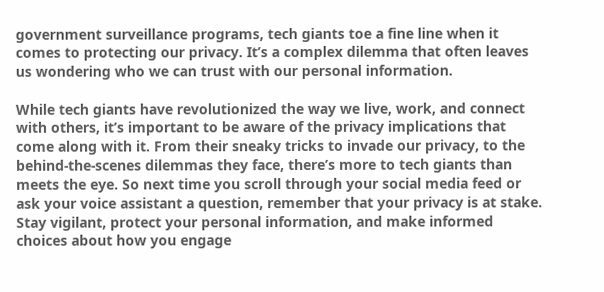government surveillance programs, tech giants toe a fine line when it comes to protecting our privacy. It’s a complex dilemma that often leaves us wondering who we can trust with our personal information.

While tech giants have revolutionized the way we live, work, and connect with others, it’s important to be aware of the privacy implications that come along with it. From their sneaky tricks to invade our privacy, to the behind-the-scenes dilemmas they face, there’s more to tech giants than meets the eye. So next time you scroll through your social media feed or ask your voice assistant a question, remember that your privacy is at stake. Stay vigilant, protect your personal information, and make informed choices about how you engage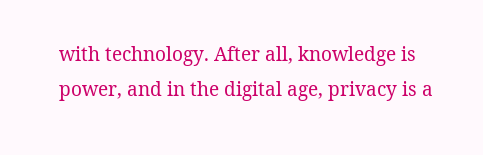with technology. After all, knowledge is power, and in the digital age, privacy is a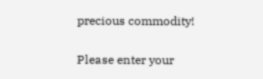precious commodity!


Please enter your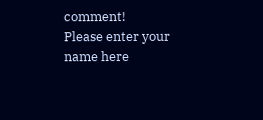comment!
Please enter your name here